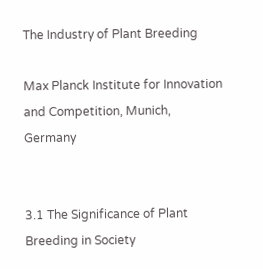The Industry of Plant Breeding

Max Planck Institute for Innovation and Competition, Munich, Germany


3.1 The Significance of Plant Breeding in Society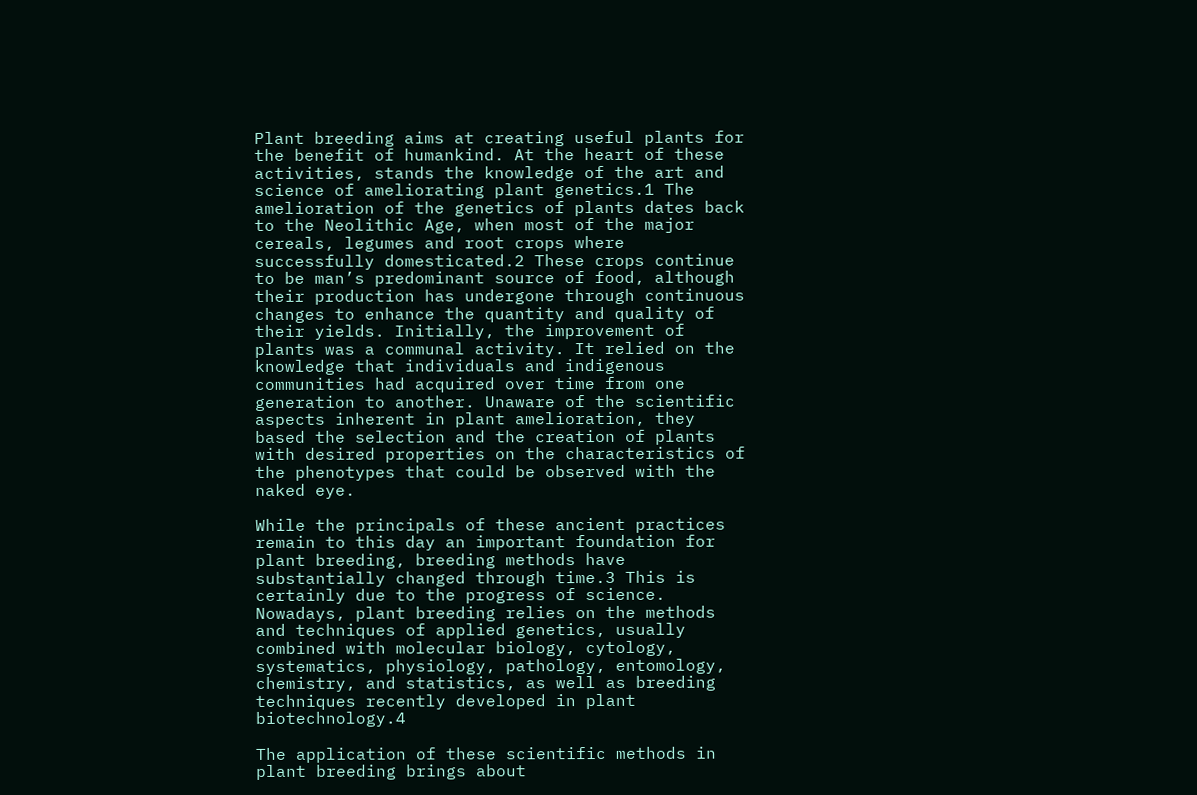Plant breeding aims at creating useful plants for the benefit of humankind. At the heart of these activities, stands the knowledge of the art and science of ameliorating plant genetics.1 The amelioration of the genetics of plants dates back to the Neolithic Age, when most of the major cereals, legumes and root crops where successfully domesticated.2 These crops continue to be man’s predominant source of food, although their production has undergone through continuous changes to enhance the quantity and quality of their yields. Initially, the improvement of plants was a communal activity. It relied on the knowledge that individuals and indigenous communities had acquired over time from one generation to another. Unaware of the scientific aspects inherent in plant amelioration, they based the selection and the creation of plants with desired properties on the characteristics of the phenotypes that could be observed with the naked eye.

While the principals of these ancient practices remain to this day an important foundation for plant breeding, breeding methods have substantially changed through time.3 This is certainly due to the progress of science. Nowadays, plant breeding relies on the methods and techniques of applied genetics, usually combined with molecular biology, cytology, systematics, physiology, pathology, entomology, chemistry, and statistics, as well as breeding techniques recently developed in plant biotechnology.4

The application of these scientific methods in plant breeding brings about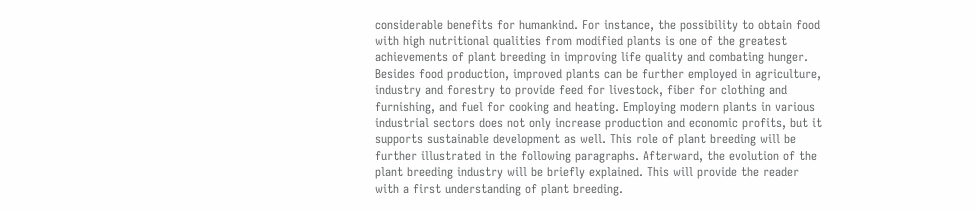considerable benefits for humankind. For instance, the possibility to obtain food with high nutritional qualities from modified plants is one of the greatest achievements of plant breeding in improving life quality and combating hunger. Besides food production, improved plants can be further employed in agriculture, industry and forestry to provide feed for livestock, fiber for clothing and furnishing, and fuel for cooking and heating. Employing modern plants in various industrial sectors does not only increase production and economic profits, but it supports sustainable development as well. This role of plant breeding will be further illustrated in the following paragraphs. Afterward, the evolution of the plant breeding industry will be briefly explained. This will provide the reader with a first understanding of plant breeding.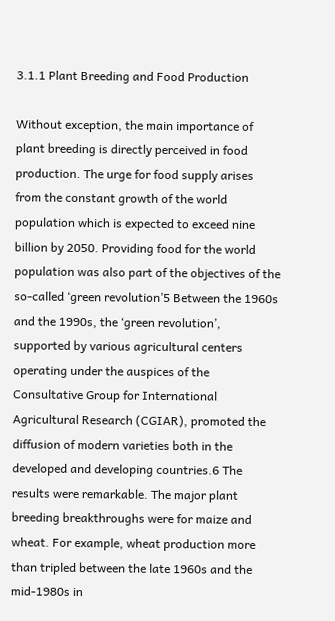3.1.1 Plant Breeding and Food Production

Without exception, the main importance of plant breeding is directly perceived in food production. The urge for food supply arises from the constant growth of the world population which is expected to exceed nine billion by 2050. Providing food for the world population was also part of the objectives of the so-called ‘green revolution’5 Between the 1960s and the 1990s, the ‘green revolution’, supported by various agricultural centers operating under the auspices of the Consultative Group for International Agricultural Research (CGIAR), promoted the diffusion of modern varieties both in the developed and developing countries.6 The results were remarkable. The major plant breeding breakthroughs were for maize and wheat. For example, wheat production more than tripled between the late 1960s and the mid-1980s in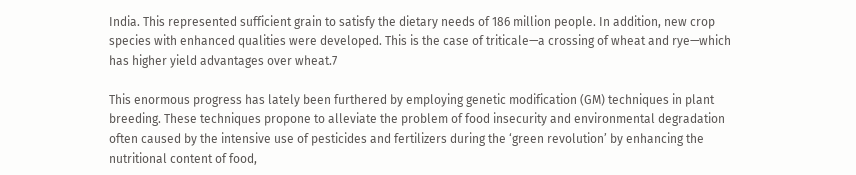India. This represented sufficient grain to satisfy the dietary needs of 186 million people. In addition, new crop species with enhanced qualities were developed. This is the case of triticale—a crossing of wheat and rye—which has higher yield advantages over wheat.7

This enormous progress has lately been furthered by employing genetic modification (GM) techniques in plant breeding. These techniques propone to alleviate the problem of food insecurity and environmental degradation often caused by the intensive use of pesticides and fertilizers during the ‘green revolution’ by enhancing the nutritional content of food,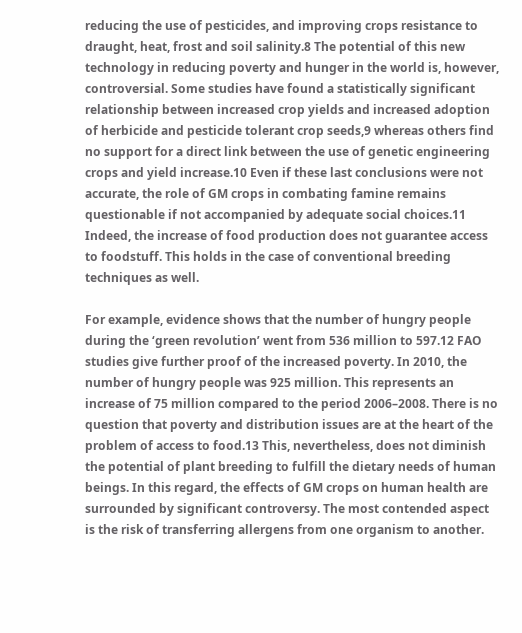reducing the use of pesticides, and improving crops resistance to draught, heat, frost and soil salinity.8 The potential of this new technology in reducing poverty and hunger in the world is, however, controversial. Some studies have found a statistically significant relationship between increased crop yields and increased adoption of herbicide and pesticide tolerant crop seeds,9 whereas others find no support for a direct link between the use of genetic engineering crops and yield increase.10 Even if these last conclusions were not accurate, the role of GM crops in combating famine remains questionable if not accompanied by adequate social choices.11 Indeed, the increase of food production does not guarantee access to foodstuff. This holds in the case of conventional breeding techniques as well.

For example, evidence shows that the number of hungry people during the ‘green revolution’ went from 536 million to 597.12 FAO studies give further proof of the increased poverty. In 2010, the number of hungry people was 925 million. This represents an increase of 75 million compared to the period 2006–2008. There is no question that poverty and distribution issues are at the heart of the problem of access to food.13 This, nevertheless, does not diminish the potential of plant breeding to fulfill the dietary needs of human beings. In this regard, the effects of GM crops on human health are surrounded by significant controversy. The most contended aspect is the risk of transferring allergens from one organism to another.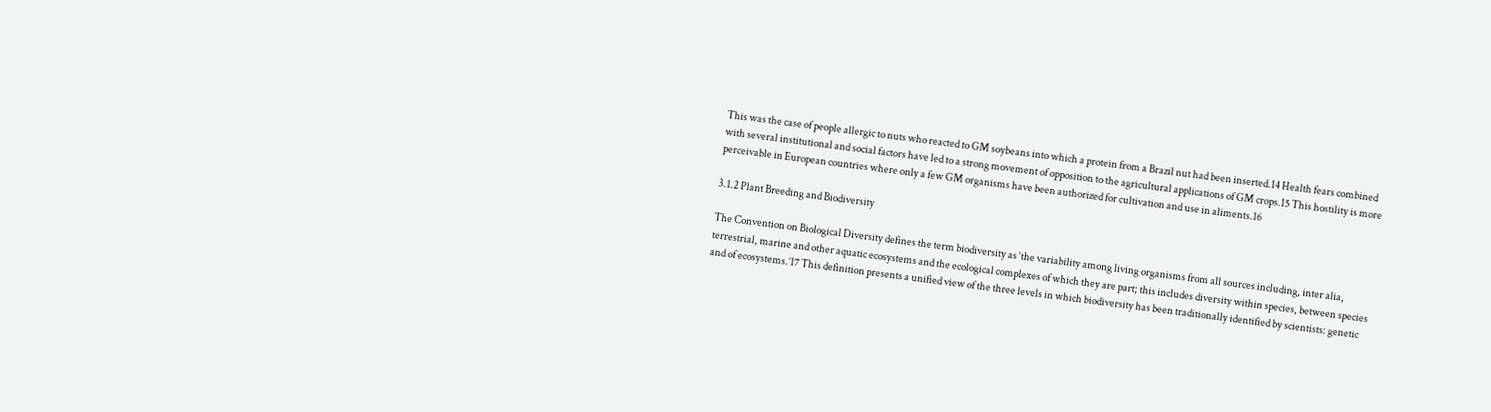This was the case of people allergic to nuts who reacted to GM soybeans into which a protein from a Brazil nut had been inserted.14 Health fears combined with several institutional and social factors have led to a strong movement of opposition to the agricultural applications of GM crops.15 This hostility is more perceivable in European countries where only a few GM organisms have been authorized for cultivation and use in aliments.16

3.1.2 Plant Breeding and Biodiversity

The Convention on Biological Diversity defines the term biodiversity as ‘the variability among living organisms from all sources including, inter alia, terrestrial, marine and other aquatic ecosystems and the ecological complexes of which they are part; this includes diversity within species, between species and of ecosystems.’17 This definition presents a unified view of the three levels in which biodiversity has been traditionally identified by scientists: genetic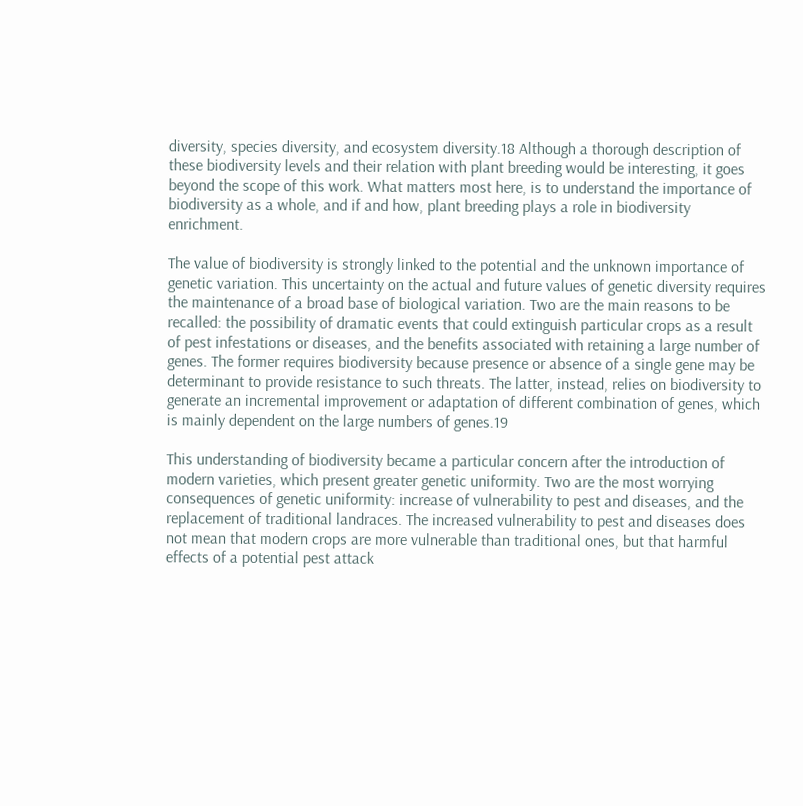diversity, species diversity, and ecosystem diversity.18 Although a thorough description of these biodiversity levels and their relation with plant breeding would be interesting, it goes beyond the scope of this work. What matters most here, is to understand the importance of biodiversity as a whole, and if and how, plant breeding plays a role in biodiversity enrichment.

The value of biodiversity is strongly linked to the potential and the unknown importance of genetic variation. This uncertainty on the actual and future values of genetic diversity requires the maintenance of a broad base of biological variation. Two are the main reasons to be recalled: the possibility of dramatic events that could extinguish particular crops as a result of pest infestations or diseases, and the benefits associated with retaining a large number of genes. The former requires biodiversity because presence or absence of a single gene may be determinant to provide resistance to such threats. The latter, instead, relies on biodiversity to generate an incremental improvement or adaptation of different combination of genes, which is mainly dependent on the large numbers of genes.19

This understanding of biodiversity became a particular concern after the introduction of modern varieties, which present greater genetic uniformity. Two are the most worrying consequences of genetic uniformity: increase of vulnerability to pest and diseases, and the replacement of traditional landraces. The increased vulnerability to pest and diseases does not mean that modern crops are more vulnerable than traditional ones, but that harmful effects of a potential pest attack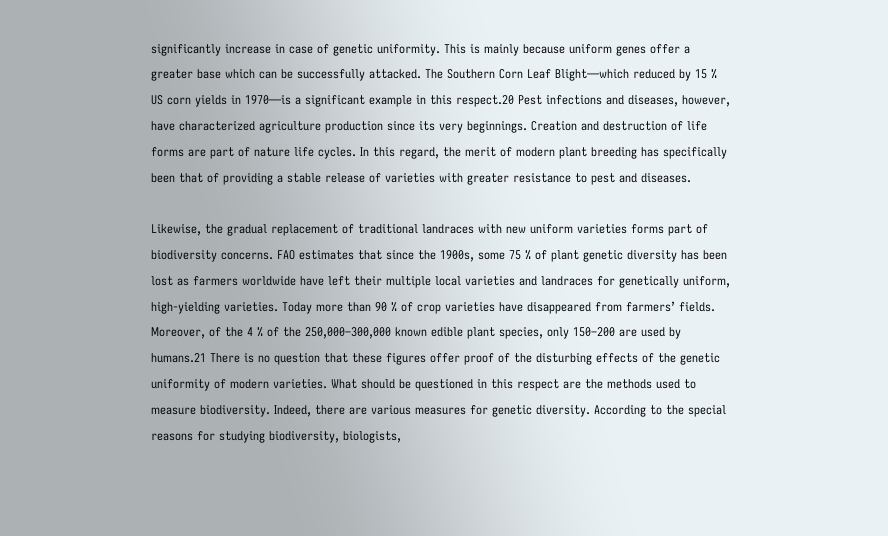significantly increase in case of genetic uniformity. This is mainly because uniform genes offer a greater base which can be successfully attacked. The Southern Corn Leaf Blight—which reduced by 15 % US corn yields in 1970—is a significant example in this respect.20 Pest infections and diseases, however, have characterized agriculture production since its very beginnings. Creation and destruction of life forms are part of nature life cycles. In this regard, the merit of modern plant breeding has specifically been that of providing a stable release of varieties with greater resistance to pest and diseases.

Likewise, the gradual replacement of traditional landraces with new uniform varieties forms part of biodiversity concerns. FAO estimates that since the 1900s, some 75 % of plant genetic diversity has been lost as farmers worldwide have left their multiple local varieties and landraces for genetically uniform, high-yielding varieties. Today more than 90 % of crop varieties have disappeared from farmers’ fields. Moreover, of the 4 % of the 250,000–300,000 known edible plant species, only 150–200 are used by humans.21 There is no question that these figures offer proof of the disturbing effects of the genetic uniformity of modern varieties. What should be questioned in this respect are the methods used to measure biodiversity. Indeed, there are various measures for genetic diversity. According to the special reasons for studying biodiversity, biologists,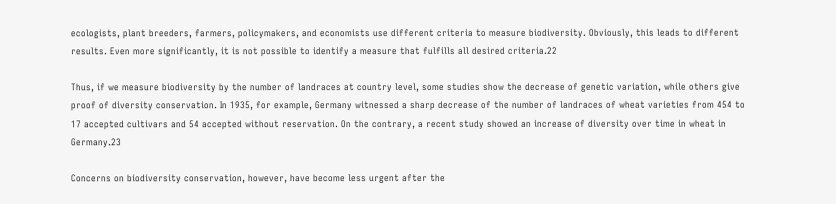ecologists, plant breeders, farmers, policymakers, and economists use different criteria to measure biodiversity. Obviously, this leads to different results. Even more significantly, it is not possible to identify a measure that fulfills all desired criteria.22

Thus, if we measure biodiversity by the number of landraces at country level, some studies show the decrease of genetic variation, while others give proof of diversity conservation. In 1935, for example, Germany witnessed a sharp decrease of the number of landraces of wheat varieties from 454 to 17 accepted cultivars and 54 accepted without reservation. On the contrary, a recent study showed an increase of diversity over time in wheat in Germany.23

Concerns on biodiversity conservation, however, have become less urgent after the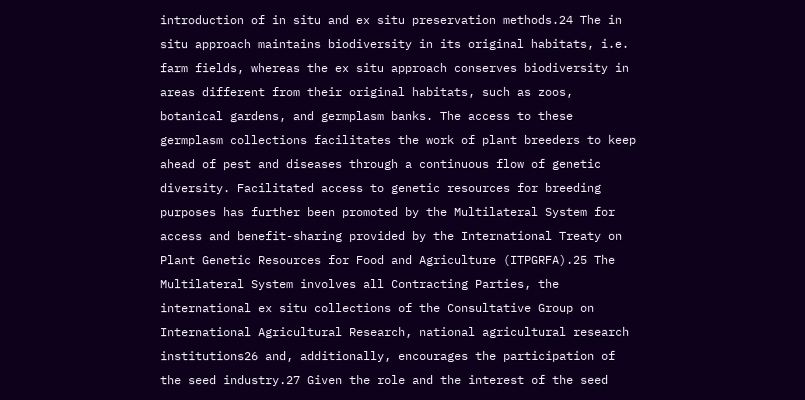introduction of in situ and ex situ preservation methods.24 The in situ approach maintains biodiversity in its original habitats, i.e. farm fields, whereas the ex situ approach conserves biodiversity in areas different from their original habitats, such as zoos, botanical gardens, and germplasm banks. The access to these germplasm collections facilitates the work of plant breeders to keep ahead of pest and diseases through a continuous flow of genetic diversity. Facilitated access to genetic resources for breeding purposes has further been promoted by the Multilateral System for access and benefit-sharing provided by the International Treaty on Plant Genetic Resources for Food and Agriculture (ITPGRFA).25 The Multilateral System involves all Contracting Parties, the international ex situ collections of the Consultative Group on International Agricultural Research, national agricultural research institutions26 and, additionally, encourages the participation of the seed industry.27 Given the role and the interest of the seed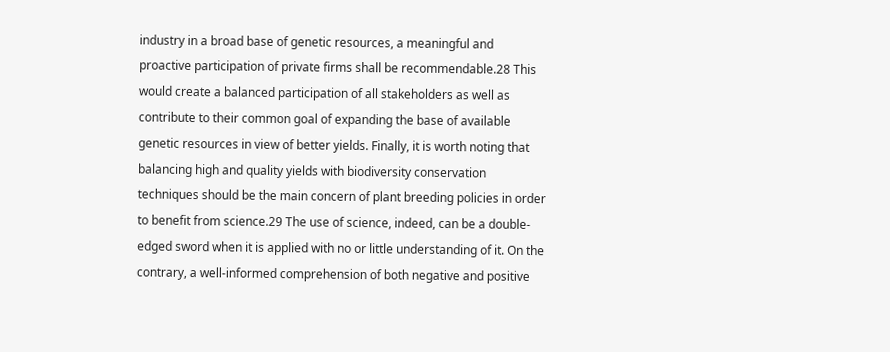industry in a broad base of genetic resources, a meaningful and proactive participation of private firms shall be recommendable.28 This would create a balanced participation of all stakeholders as well as contribute to their common goal of expanding the base of available genetic resources in view of better yields. Finally, it is worth noting that balancing high and quality yields with biodiversity conservation techniques should be the main concern of plant breeding policies in order to benefit from science.29 The use of science, indeed, can be a double-edged sword when it is applied with no or little understanding of it. On the contrary, a well-informed comprehension of both negative and positive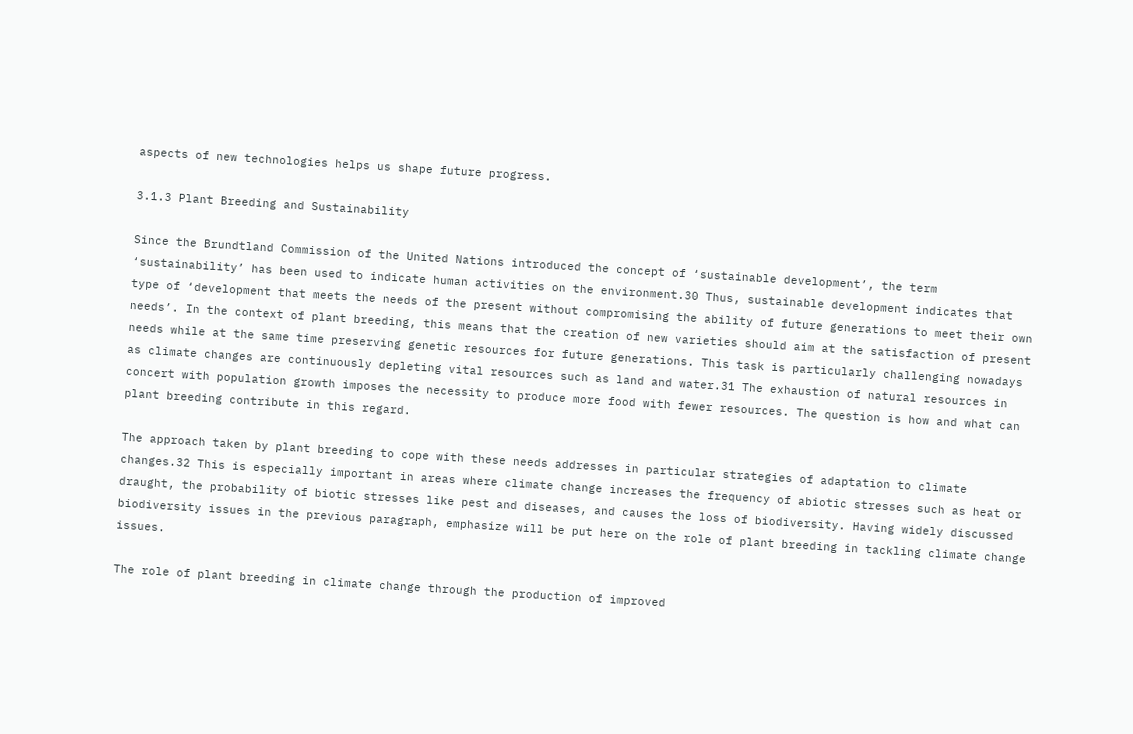aspects of new technologies helps us shape future progress.

3.1.3 Plant Breeding and Sustainability

Since the Brundtland Commission of the United Nations introduced the concept of ‘sustainable development’, the term ‘sustainability’ has been used to indicate human activities on the environment.30 Thus, sustainable development indicates that type of ‘development that meets the needs of the present without compromising the ability of future generations to meet their own needs’. In the context of plant breeding, this means that the creation of new varieties should aim at the satisfaction of present needs while at the same time preserving genetic resources for future generations. This task is particularly challenging nowadays as climate changes are continuously depleting vital resources such as land and water.31 The exhaustion of natural resources in concert with population growth imposes the necessity to produce more food with fewer resources. The question is how and what can plant breeding contribute in this regard.

The approach taken by plant breeding to cope with these needs addresses in particular strategies of adaptation to climate changes.32 This is especially important in areas where climate change increases the frequency of abiotic stresses such as heat or draught, the probability of biotic stresses like pest and diseases, and causes the loss of biodiversity. Having widely discussed biodiversity issues in the previous paragraph, emphasize will be put here on the role of plant breeding in tackling climate change issues.

The role of plant breeding in climate change through the production of improved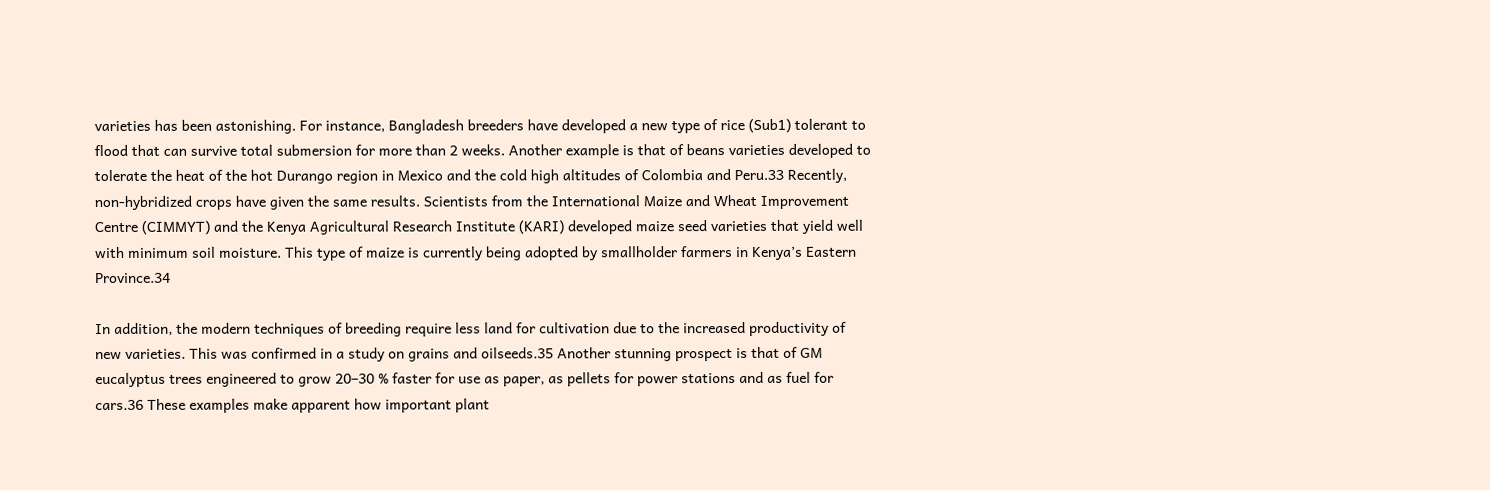varieties has been astonishing. For instance, Bangladesh breeders have developed a new type of rice (Sub1) tolerant to flood that can survive total submersion for more than 2 weeks. Another example is that of beans varieties developed to tolerate the heat of the hot Durango region in Mexico and the cold high altitudes of Colombia and Peru.33 Recently, non-hybridized crops have given the same results. Scientists from the International Maize and Wheat Improvement Centre (CIMMYT) and the Kenya Agricultural Research Institute (KARI) developed maize seed varieties that yield well with minimum soil moisture. This type of maize is currently being adopted by smallholder farmers in Kenya’s Eastern Province.34

In addition, the modern techniques of breeding require less land for cultivation due to the increased productivity of new varieties. This was confirmed in a study on grains and oilseeds.35 Another stunning prospect is that of GM eucalyptus trees engineered to grow 20–30 % faster for use as paper, as pellets for power stations and as fuel for cars.36 These examples make apparent how important plant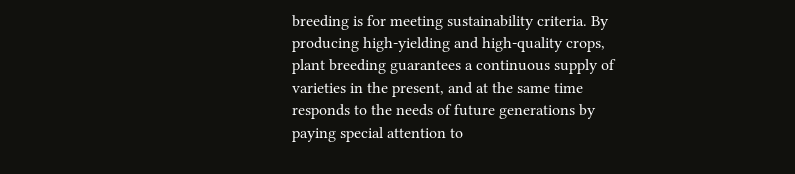breeding is for meeting sustainability criteria. By producing high-yielding and high-quality crops, plant breeding guarantees a continuous supply of varieties in the present, and at the same time responds to the needs of future generations by paying special attention to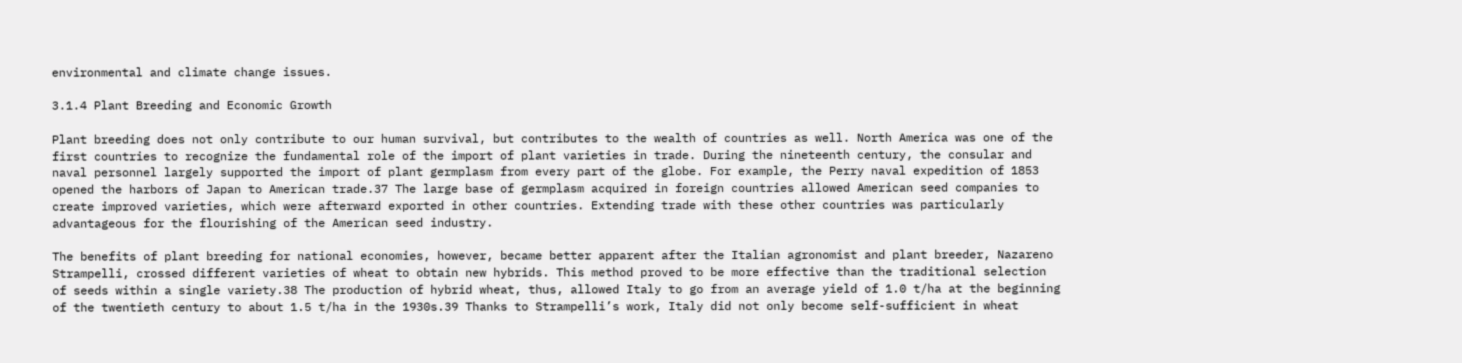environmental and climate change issues.

3.1.4 Plant Breeding and Economic Growth

Plant breeding does not only contribute to our human survival, but contributes to the wealth of countries as well. North America was one of the first countries to recognize the fundamental role of the import of plant varieties in trade. During the nineteenth century, the consular and naval personnel largely supported the import of plant germplasm from every part of the globe. For example, the Perry naval expedition of 1853 opened the harbors of Japan to American trade.37 The large base of germplasm acquired in foreign countries allowed American seed companies to create improved varieties, which were afterward exported in other countries. Extending trade with these other countries was particularly advantageous for the flourishing of the American seed industry.

The benefits of plant breeding for national economies, however, became better apparent after the Italian agronomist and plant breeder, Nazareno Strampelli, crossed different varieties of wheat to obtain new hybrids. This method proved to be more effective than the traditional selection of seeds within a single variety.38 The production of hybrid wheat, thus, allowed Italy to go from an average yield of 1.0 t/ha at the beginning of the twentieth century to about 1.5 t/ha in the 1930s.39 Thanks to Strampelli’s work, Italy did not only become self-sufficient in wheat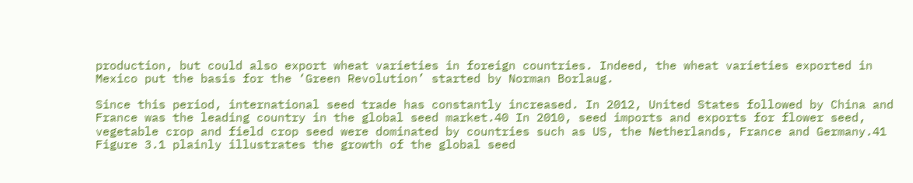production, but could also export wheat varieties in foreign countries. Indeed, the wheat varieties exported in Mexico put the basis for the ‘Green Revolution’ started by Norman Borlaug.

Since this period, international seed trade has constantly increased. In 2012, United States followed by China and France was the leading country in the global seed market.40 In 2010, seed imports and exports for flower seed, vegetable crop and field crop seed were dominated by countries such as US, the Netherlands, France and Germany.41 Figure 3.1 plainly illustrates the growth of the global seed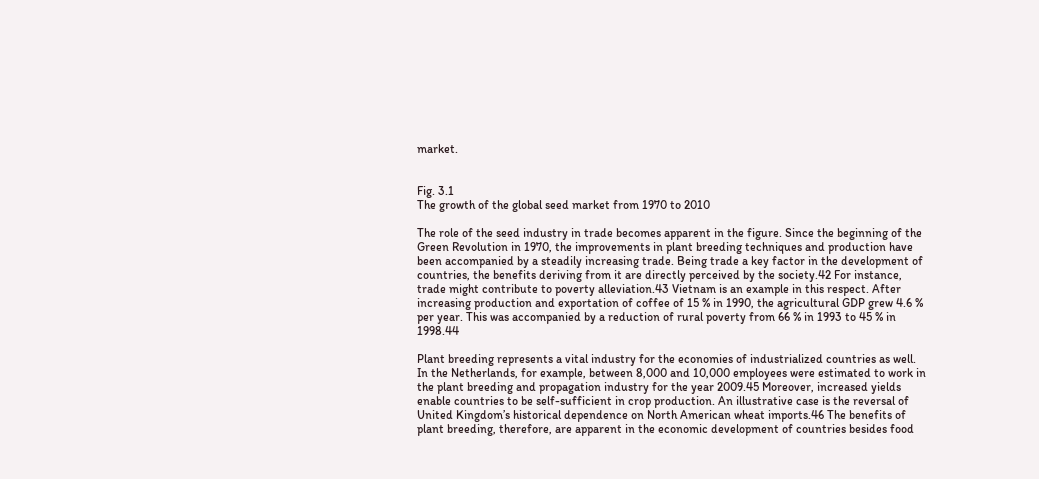market.


Fig. 3.1
The growth of the global seed market from 1970 to 2010

The role of the seed industry in trade becomes apparent in the figure. Since the beginning of the Green Revolution in 1970, the improvements in plant breeding techniques and production have been accompanied by a steadily increasing trade. Being trade a key factor in the development of countries, the benefits deriving from it are directly perceived by the society.42 For instance, trade might contribute to poverty alleviation.43 Vietnam is an example in this respect. After increasing production and exportation of coffee of 15 % in 1990, the agricultural GDP grew 4.6 % per year. This was accompanied by a reduction of rural poverty from 66 % in 1993 to 45 % in 1998.44

Plant breeding represents a vital industry for the economies of industrialized countries as well. In the Netherlands, for example, between 8,000 and 10,000 employees were estimated to work in the plant breeding and propagation industry for the year 2009.45 Moreover, increased yields enable countries to be self-sufficient in crop production. An illustrative case is the reversal of United Kingdom’s historical dependence on North American wheat imports.46 The benefits of plant breeding, therefore, are apparent in the economic development of countries besides food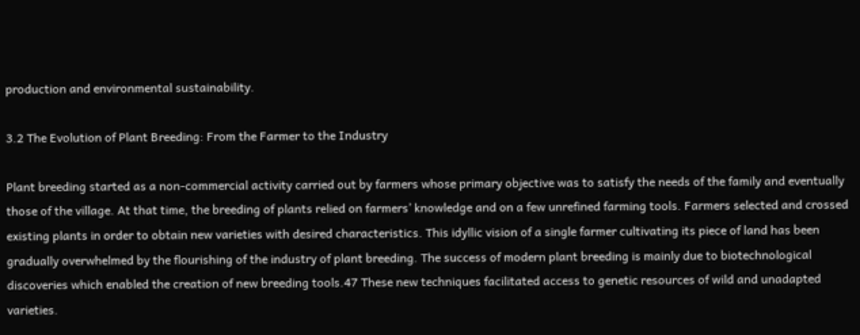production and environmental sustainability.

3.2 The Evolution of Plant Breeding: From the Farmer to the Industry

Plant breeding started as a non-commercial activity carried out by farmers whose primary objective was to satisfy the needs of the family and eventually those of the village. At that time, the breeding of plants relied on farmers’ knowledge and on a few unrefined farming tools. Farmers selected and crossed existing plants in order to obtain new varieties with desired characteristics. This idyllic vision of a single farmer cultivating its piece of land has been gradually overwhelmed by the flourishing of the industry of plant breeding. The success of modern plant breeding is mainly due to biotechnological discoveries which enabled the creation of new breeding tools.47 These new techniques facilitated access to genetic resources of wild and unadapted varieties.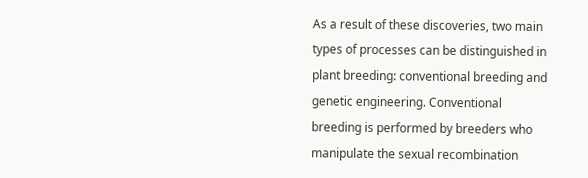As a result of these discoveries, two main types of processes can be distinguished in plant breeding: conventional breeding and genetic engineering. Conventional breeding is performed by breeders who manipulate the sexual recombination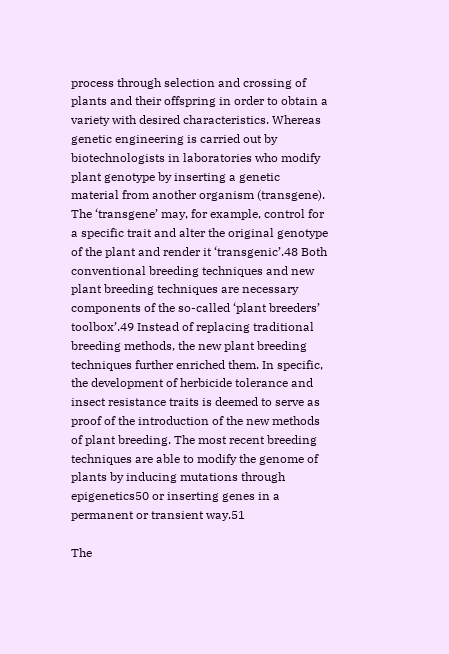process through selection and crossing of plants and their offspring in order to obtain a variety with desired characteristics. Whereas genetic engineering is carried out by biotechnologists in laboratories who modify plant genotype by inserting a genetic material from another organism (transgene). The ‘transgene’ may, for example, control for a specific trait and alter the original genotype of the plant and render it ‘transgenic’.48 Both conventional breeding techniques and new plant breeding techniques are necessary components of the so-called ‘plant breeders’ toolbox’.49 Instead of replacing traditional breeding methods, the new plant breeding techniques further enriched them. In specific, the development of herbicide tolerance and insect resistance traits is deemed to serve as proof of the introduction of the new methods of plant breeding. The most recent breeding techniques are able to modify the genome of plants by inducing mutations through epigenetics50 or inserting genes in a permanent or transient way.51

The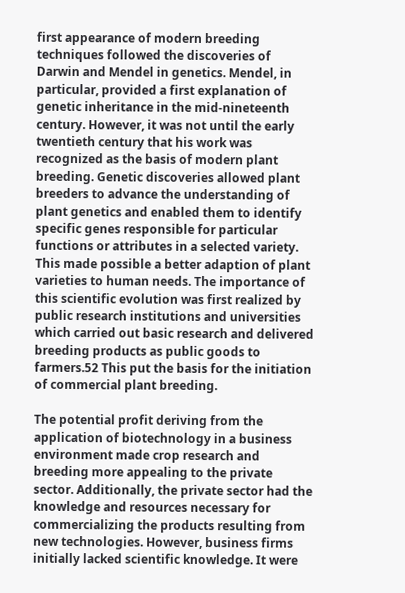first appearance of modern breeding techniques followed the discoveries of Darwin and Mendel in genetics. Mendel, in particular, provided a first explanation of genetic inheritance in the mid-nineteenth century. However, it was not until the early twentieth century that his work was recognized as the basis of modern plant breeding. Genetic discoveries allowed plant breeders to advance the understanding of plant genetics and enabled them to identify specific genes responsible for particular functions or attributes in a selected variety. This made possible a better adaption of plant varieties to human needs. The importance of this scientific evolution was first realized by public research institutions and universities which carried out basic research and delivered breeding products as public goods to farmers.52 This put the basis for the initiation of commercial plant breeding.

The potential profit deriving from the application of biotechnology in a business environment made crop research and breeding more appealing to the private sector. Additionally, the private sector had the knowledge and resources necessary for commercializing the products resulting from new technologies. However, business firms initially lacked scientific knowledge. It were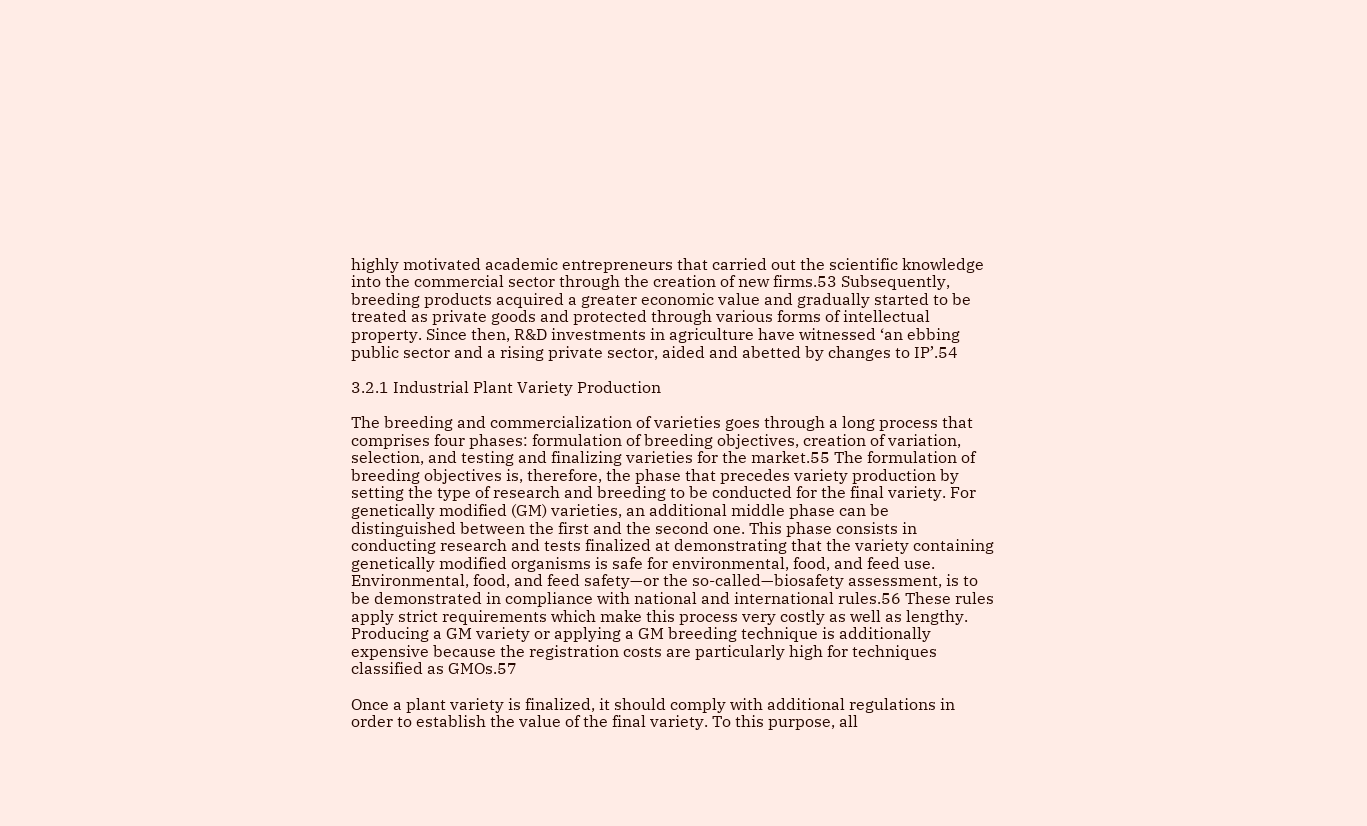highly motivated academic entrepreneurs that carried out the scientific knowledge into the commercial sector through the creation of new firms.53 Subsequently, breeding products acquired a greater economic value and gradually started to be treated as private goods and protected through various forms of intellectual property. Since then, R&D investments in agriculture have witnessed ‘an ebbing public sector and a rising private sector, aided and abetted by changes to IP’.54

3.2.1 Industrial Plant Variety Production

The breeding and commercialization of varieties goes through a long process that comprises four phases: formulation of breeding objectives, creation of variation, selection, and testing and finalizing varieties for the market.55 The formulation of breeding objectives is, therefore, the phase that precedes variety production by setting the type of research and breeding to be conducted for the final variety. For genetically modified (GM) varieties, an additional middle phase can be distinguished between the first and the second one. This phase consists in conducting research and tests finalized at demonstrating that the variety containing genetically modified organisms is safe for environmental, food, and feed use. Environmental, food, and feed safety—or the so-called—biosafety assessment, is to be demonstrated in compliance with national and international rules.56 These rules apply strict requirements which make this process very costly as well as lengthy. Producing a GM variety or applying a GM breeding technique is additionally expensive because the registration costs are particularly high for techniques classified as GMOs.57

Once a plant variety is finalized, it should comply with additional regulations in order to establish the value of the final variety. To this purpose, all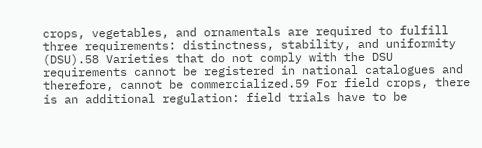crops, vegetables, and ornamentals are required to fulfill three requirements: distinctness, stability, and uniformity (DSU).58 Varieties that do not comply with the DSU requirements cannot be registered in national catalogues and therefore, cannot be commercialized.59 For field crops, there is an additional regulation: field trials have to be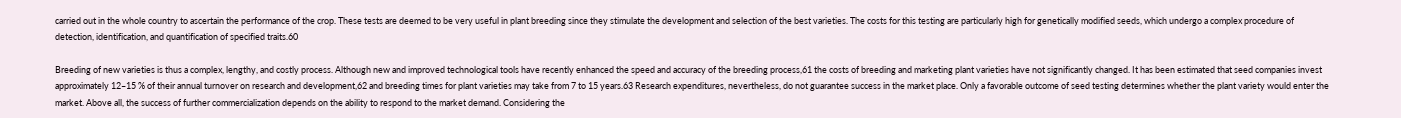carried out in the whole country to ascertain the performance of the crop. These tests are deemed to be very useful in plant breeding since they stimulate the development and selection of the best varieties. The costs for this testing are particularly high for genetically modified seeds, which undergo a complex procedure of detection, identification, and quantification of specified traits.60

Breeding of new varieties is thus a complex, lengthy, and costly process. Although new and improved technological tools have recently enhanced the speed and accuracy of the breeding process,61 the costs of breeding and marketing plant varieties have not significantly changed. It has been estimated that seed companies invest approximately 12–15 % of their annual turnover on research and development,62 and breeding times for plant varieties may take from 7 to 15 years.63 Research expenditures, nevertheless, do not guarantee success in the market place. Only a favorable outcome of seed testing determines whether the plant variety would enter the market. Above all, the success of further commercialization depends on the ability to respond to the market demand. Considering the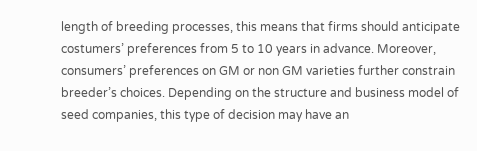length of breeding processes, this means that firms should anticipate costumers’ preferences from 5 to 10 years in advance. Moreover, consumers’ preferences on GM or non GM varieties further constrain breeder’s choices. Depending on the structure and business model of seed companies, this type of decision may have an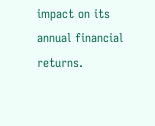impact on its annual financial returns.